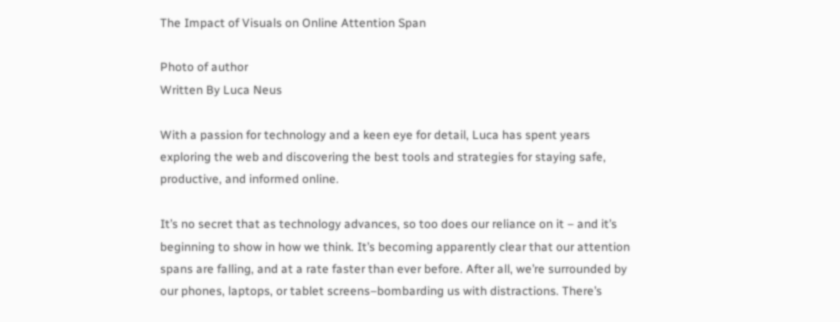The Impact of Visuals on Online Attention Span

Photo of author
Written By Luca Neus

With a passion for technology and a keen eye for detail, Luca has spent years exploring the web and discovering the best tools and strategies for staying safe, productive, and informed online.

It’s no secret that as technology advances, so too does our reliance on it – and it’s beginning to show in how we think. It’s becoming apparently clear that our attention spans are falling, and at a rate faster than ever before. After all, we’re surrounded by our phones, laptops, or tablet screens–bombarding us with distractions. There’s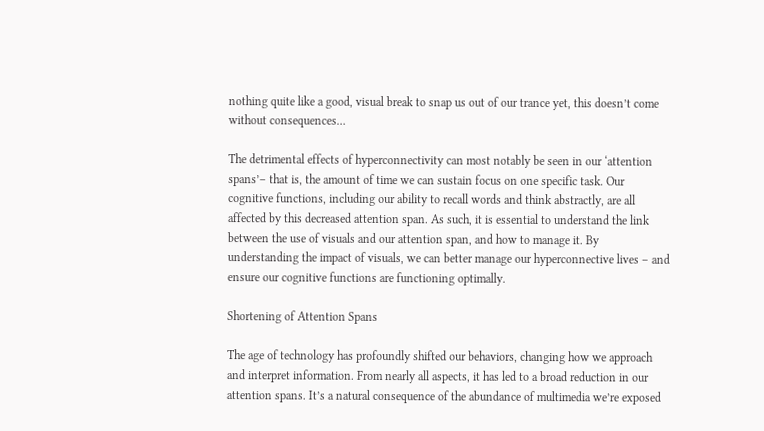nothing quite like a good, visual break to snap us out of our trance yet, this doesn’t come without consequences…

The detrimental effects of hyperconnectivity can most notably be seen in our ‘attention spans’– that is, the amount of time we can sustain focus on one specific task. Our cognitive functions, including our ability to recall words and think abstractly, are all affected by this decreased attention span. As such, it is essential to understand the link between the use of visuals and our attention span, and how to manage it. By understanding the impact of visuals, we can better manage our hyperconnective lives – and ensure our cognitive functions are functioning optimally.

Shortening of Attention Spans

The age of technology has profoundly shifted our behaviors, changing how we approach and interpret information. From nearly all aspects, it has led to a broad reduction in our attention spans. It’s a natural consequence of the abundance of multimedia we’re exposed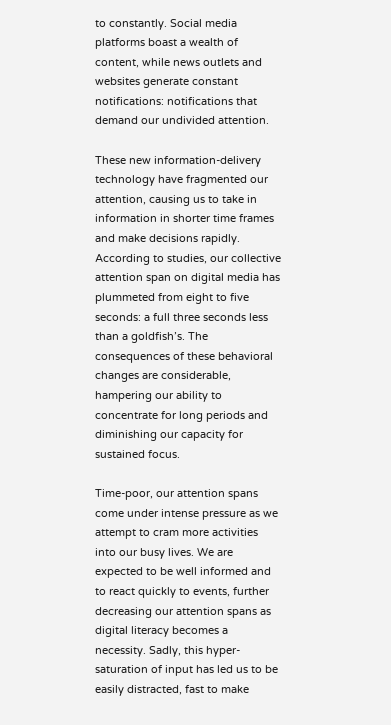to constantly. Social media platforms boast a wealth of content, while news outlets and websites generate constant notifications: notifications that demand our undivided attention.

These new information-delivery technology have fragmented our attention, causing us to take in information in shorter time frames and make decisions rapidly. According to studies, our collective attention span on digital media has plummeted from eight to five seconds: a full three seconds less than a goldfish’s. The consequences of these behavioral changes are considerable, hampering our ability to concentrate for long periods and diminishing our capacity for sustained focus.

Time-poor, our attention spans come under intense pressure as we attempt to cram more activities into our busy lives. We are expected to be well informed and to react quickly to events, further decreasing our attention spans as digital literacy becomes a necessity. Sadly, this hyper-saturation of input has led us to be easily distracted, fast to make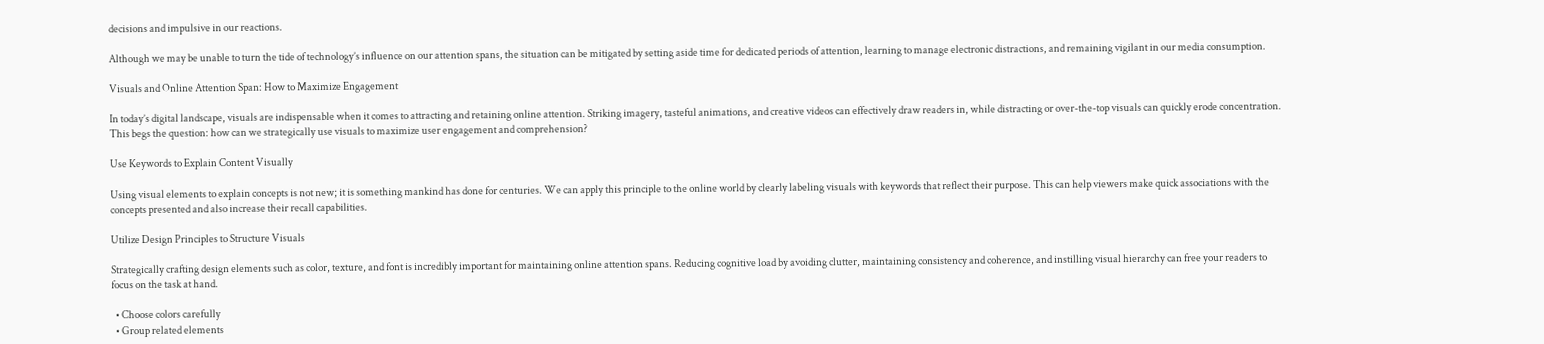decisions and impulsive in our reactions.

Although we may be unable to turn the tide of technology’s influence on our attention spans, the situation can be mitigated by setting aside time for dedicated periods of attention, learning to manage electronic distractions, and remaining vigilant in our media consumption.

Visuals and Online Attention Span: How to Maximize Engagement

In today’s digital landscape, visuals are indispensable when it comes to attracting and retaining online attention. Striking imagery, tasteful animations, and creative videos can effectively draw readers in, while distracting or over-the-top visuals can quickly erode concentration. This begs the question: how can we strategically use visuals to maximize user engagement and comprehension?

Use Keywords to Explain Content Visually

Using visual elements to explain concepts is not new; it is something mankind has done for centuries. We can apply this principle to the online world by clearly labeling visuals with keywords that reflect their purpose. This can help viewers make quick associations with the concepts presented and also increase their recall capabilities.

Utilize Design Principles to Structure Visuals

Strategically crafting design elements such as color, texture, and font is incredibly important for maintaining online attention spans. Reducing cognitive load by avoiding clutter, maintaining consistency and coherence, and instilling visual hierarchy can free your readers to focus on the task at hand.

  • Choose colors carefully
  • Group related elements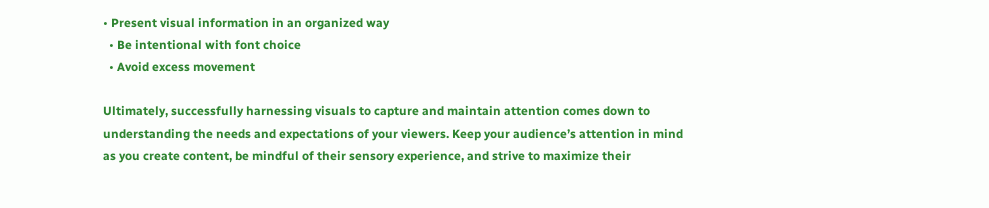• Present visual information in an organized way
  • Be intentional with font choice
  • Avoid excess movement

Ultimately, successfully harnessing visuals to capture and maintain attention comes down to understanding the needs and expectations of your viewers. Keep your audience’s attention in mind as you create content, be mindful of their sensory experience, and strive to maximize their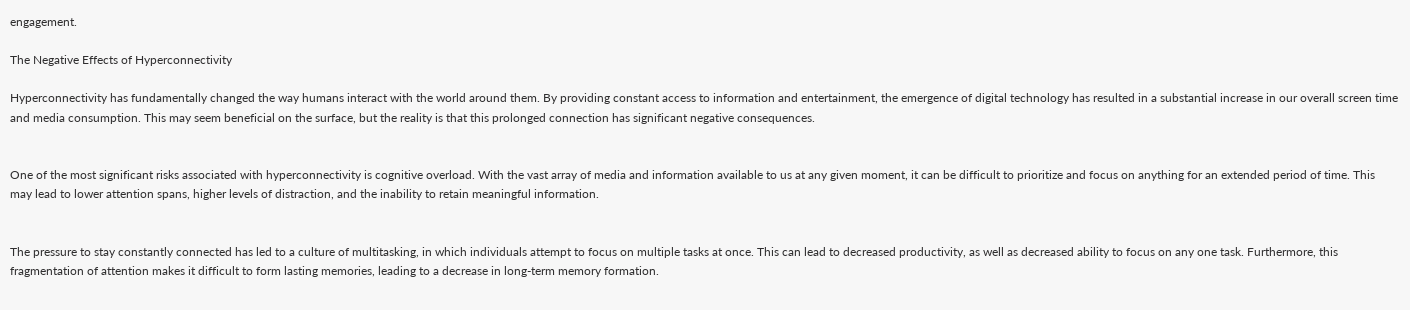engagement.

The Negative Effects of Hyperconnectivity

Hyperconnectivity has fundamentally changed the way humans interact with the world around them. By providing constant access to information and entertainment, the emergence of digital technology has resulted in a substantial increase in our overall screen time and media consumption. This may seem beneficial on the surface, but the reality is that this prolonged connection has significant negative consequences.


One of the most significant risks associated with hyperconnectivity is cognitive overload. With the vast array of media and information available to us at any given moment, it can be difficult to prioritize and focus on anything for an extended period of time. This may lead to lower attention spans, higher levels of distraction, and the inability to retain meaningful information.


The pressure to stay constantly connected has led to a culture of multitasking, in which individuals attempt to focus on multiple tasks at once. This can lead to decreased productivity, as well as decreased ability to focus on any one task. Furthermore, this fragmentation of attention makes it difficult to form lasting memories, leading to a decrease in long-term memory formation.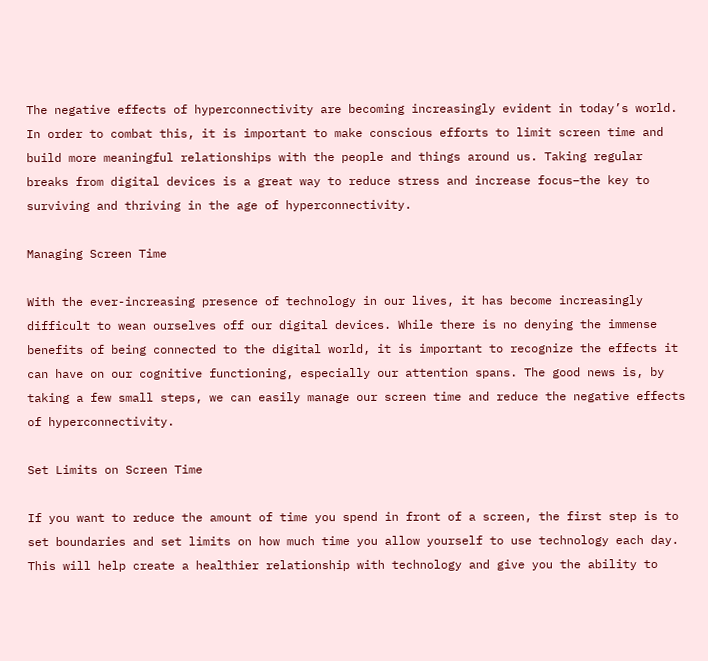The negative effects of hyperconnectivity are becoming increasingly evident in today’s world. In order to combat this, it is important to make conscious efforts to limit screen time and build more meaningful relationships with the people and things around us. Taking regular breaks from digital devices is a great way to reduce stress and increase focus–the key to surviving and thriving in the age of hyperconnectivity.

Managing Screen Time

With the ever-increasing presence of technology in our lives, it has become increasingly difficult to wean ourselves off our digital devices. While there is no denying the immense benefits of being connected to the digital world, it is important to recognize the effects it can have on our cognitive functioning, especially our attention spans. The good news is, by taking a few small steps, we can easily manage our screen time and reduce the negative effects of hyperconnectivity.

Set Limits on Screen Time

If you want to reduce the amount of time you spend in front of a screen, the first step is to set boundaries and set limits on how much time you allow yourself to use technology each day. This will help create a healthier relationship with technology and give you the ability to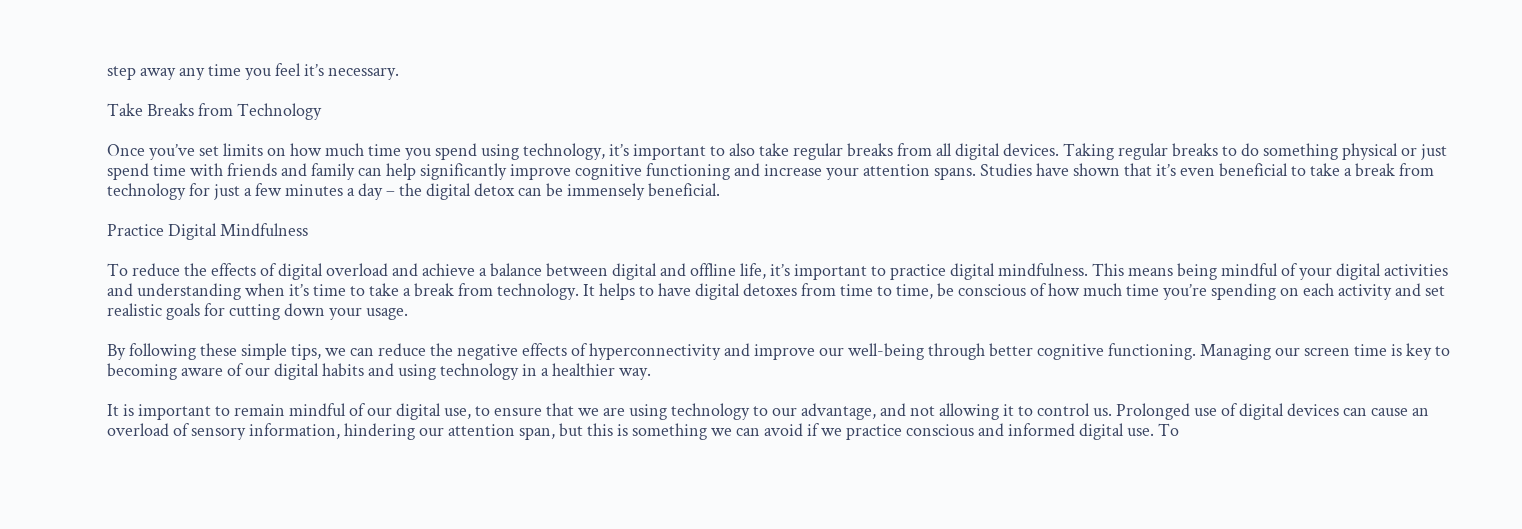step away any time you feel it’s necessary.

Take Breaks from Technology

Once you’ve set limits on how much time you spend using technology, it’s important to also take regular breaks from all digital devices. Taking regular breaks to do something physical or just spend time with friends and family can help significantly improve cognitive functioning and increase your attention spans. Studies have shown that it’s even beneficial to take a break from technology for just a few minutes a day – the digital detox can be immensely beneficial.

Practice Digital Mindfulness

To reduce the effects of digital overload and achieve a balance between digital and offline life, it’s important to practice digital mindfulness. This means being mindful of your digital activities and understanding when it’s time to take a break from technology. It helps to have digital detoxes from time to time, be conscious of how much time you’re spending on each activity and set realistic goals for cutting down your usage.

By following these simple tips, we can reduce the negative effects of hyperconnectivity and improve our well-being through better cognitive functioning. Managing our screen time is key to becoming aware of our digital habits and using technology in a healthier way.

It is important to remain mindful of our digital use, to ensure that we are using technology to our advantage, and not allowing it to control us. Prolonged use of digital devices can cause an overload of sensory information, hindering our attention span, but this is something we can avoid if we practice conscious and informed digital use. To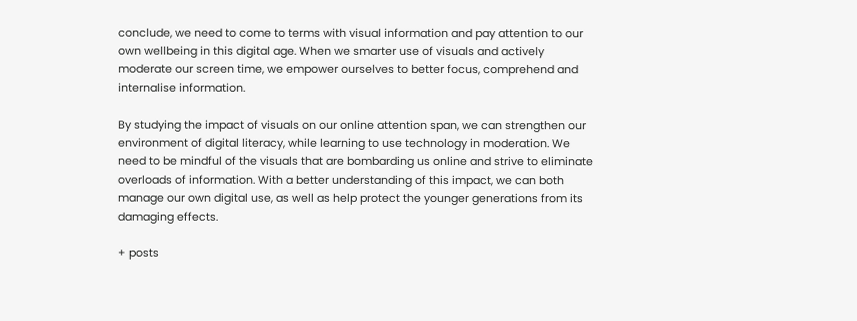conclude, we need to come to terms with visual information and pay attention to our own wellbeing in this digital age. When we smarter use of visuals and actively moderate our screen time, we empower ourselves to better focus, comprehend and internalise information.

By studying the impact of visuals on our online attention span, we can strengthen our environment of digital literacy, while learning to use technology in moderation. We need to be mindful of the visuals that are bombarding us online and strive to eliminate overloads of information. With a better understanding of this impact, we can both manage our own digital use, as well as help protect the younger generations from its damaging effects.

+ posts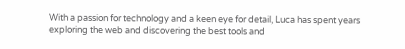With a passion for technology and a keen eye for detail, Luca has spent years exploring the web and discovering the best tools and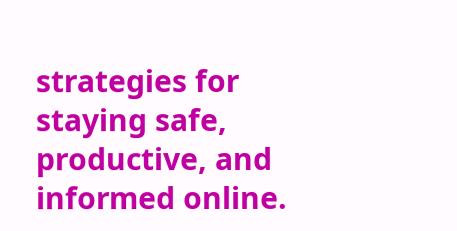strategies for staying safe, productive, and informed online.